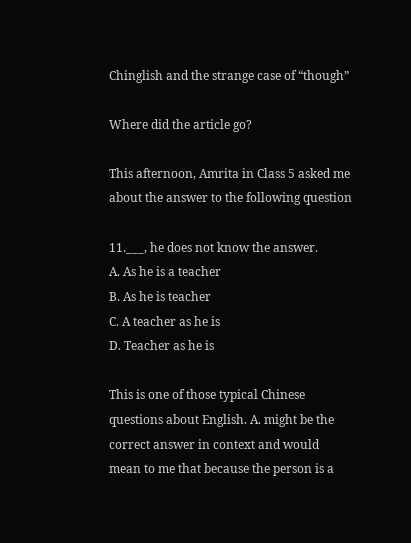Chinglish and the strange case of “though”

Where did the article go?

This afternoon, Amrita in Class 5 asked me about the answer to the following question

11.___, he does not know the answer.
A. As he is a teacher
B. As he is teacher
C. A teacher as he is
D. Teacher as he is

This is one of those typical Chinese questions about English. A. might be the correct answer in context and would mean to me that because the person is a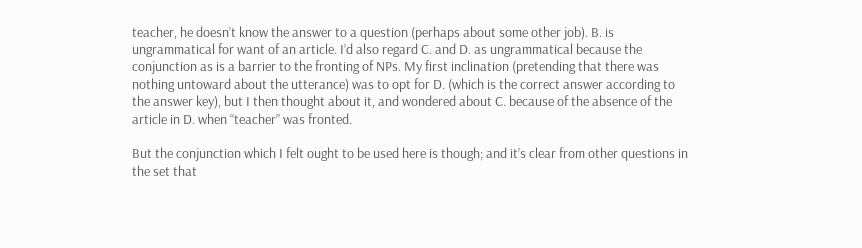teacher, he doesn’t know the answer to a question (perhaps about some other job). B. is ungrammatical for want of an article. I’d also regard C. and D. as ungrammatical because the conjunction as is a barrier to the fronting of NPs. My first inclination (pretending that there was nothing untoward about the utterance) was to opt for D. (which is the correct answer according to the answer key), but I then thought about it, and wondered about C. because of the absence of the article in D. when “teacher” was fronted.

But the conjunction which I felt ought to be used here is though; and it’s clear from other questions in the set that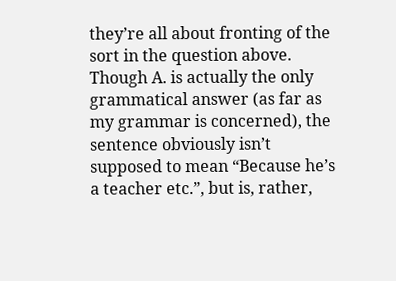they’re all about fronting of the sort in the question above. Though A. is actually the only grammatical answer (as far as my grammar is concerned), the sentence obviously isn’t supposed to mean “Because he’s a teacher etc.”, but is, rather,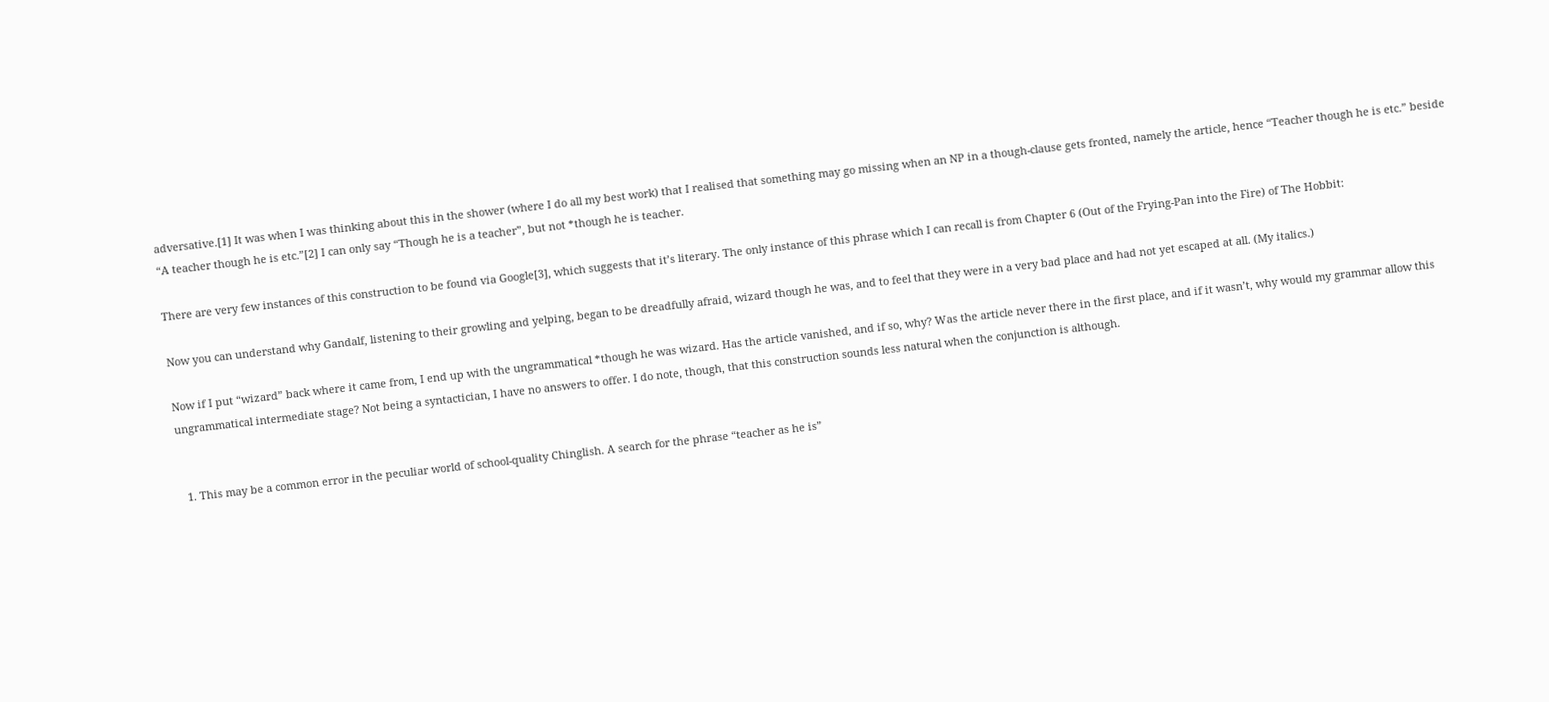adversative.[1] It was when I was thinking about this in the shower (where I do all my best work) that I realised that something may go missing when an NP in a though-clause gets fronted, namely the article, hence “Teacher though he is etc.” beside “A teacher though he is etc.”[2] I can only say “Though he is a teacher”, but not *though he is teacher.

There are very few instances of this construction to be found via Google[3], which suggests that it’s literary. The only instance of this phrase which I can recall is from Chapter 6 (Out of the Frying-Pan into the Fire) of The Hobbit:

Now you can understand why Gandalf, listening to their growling and yelping, began to be dreadfully afraid, wizard though he was, and to feel that they were in a very bad place and had not yet escaped at all. (My italics.)

Now if I put “wizard” back where it came from, I end up with the ungrammatical *though he was wizard. Has the article vanished, and if so, why? Was the article never there in the first place, and if it wasn’t, why would my grammar allow this ungrammatical intermediate stage? Not being a syntactician, I have no answers to offer. I do note, though, that this construction sounds less natural when the conjunction is although.


  1. This may be a common error in the peculiar world of school-quality Chinglish. A search for the phrase “teacher as he is”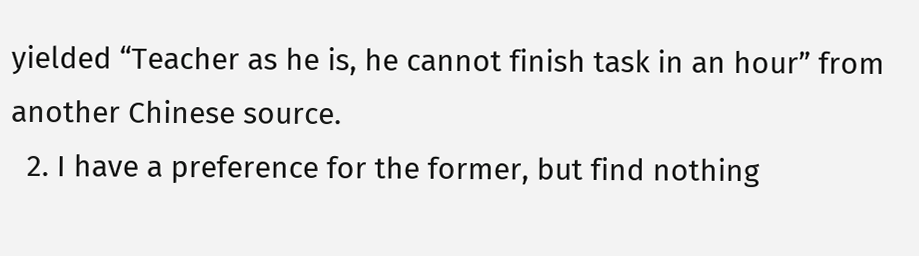yielded “Teacher as he is, he cannot finish task in an hour” from another Chinese source.
  2. I have a preference for the former, but find nothing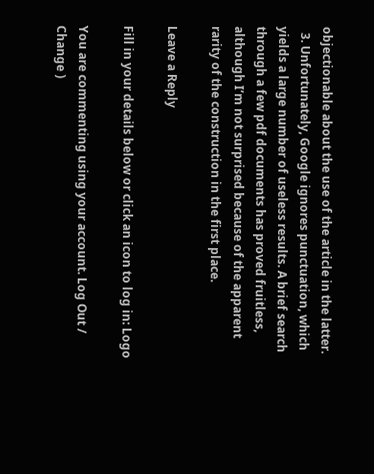objectionable about the use of the article in the latter.
  3. Unfortunately, Google ignores punctuation, which yields a large number of useless results. A brief search through a few pdf documents has proved fruitless, although I’m not surprised because of the apparent rarity of the construction in the first place.

Leave a Reply

Fill in your details below or click an icon to log in: Logo

You are commenting using your account. Log Out / Change )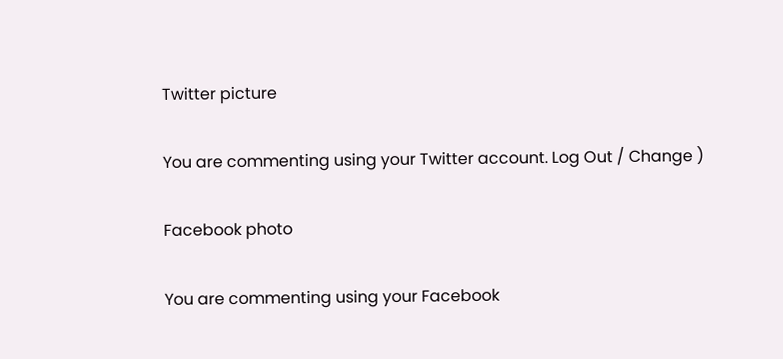Twitter picture

You are commenting using your Twitter account. Log Out / Change )

Facebook photo

You are commenting using your Facebook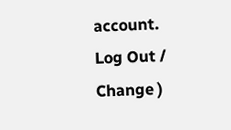account. Log Out / Change )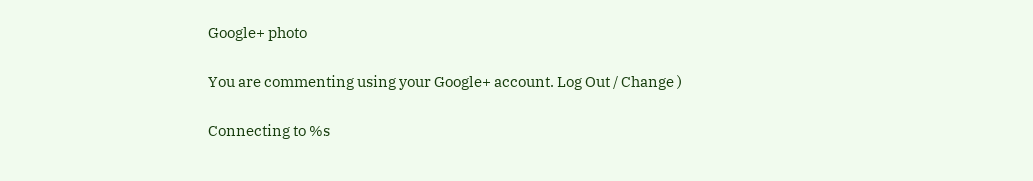Google+ photo

You are commenting using your Google+ account. Log Out / Change )

Connecting to %s